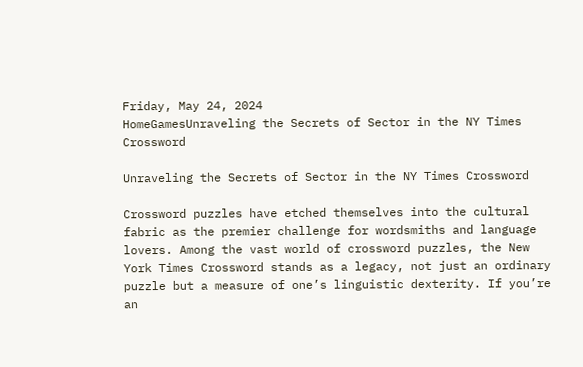Friday, May 24, 2024
HomeGamesUnraveling the Secrets of Sector in the NY Times Crossword

Unraveling the Secrets of Sector in the NY Times Crossword

Crossword puzzles have etched themselves into the cultural fabric as the premier challenge for wordsmiths and language lovers. Among the vast world of crossword puzzles, the New York Times Crossword stands as a legacy, not just an ordinary puzzle but a measure of one’s linguistic dexterity. If you’re an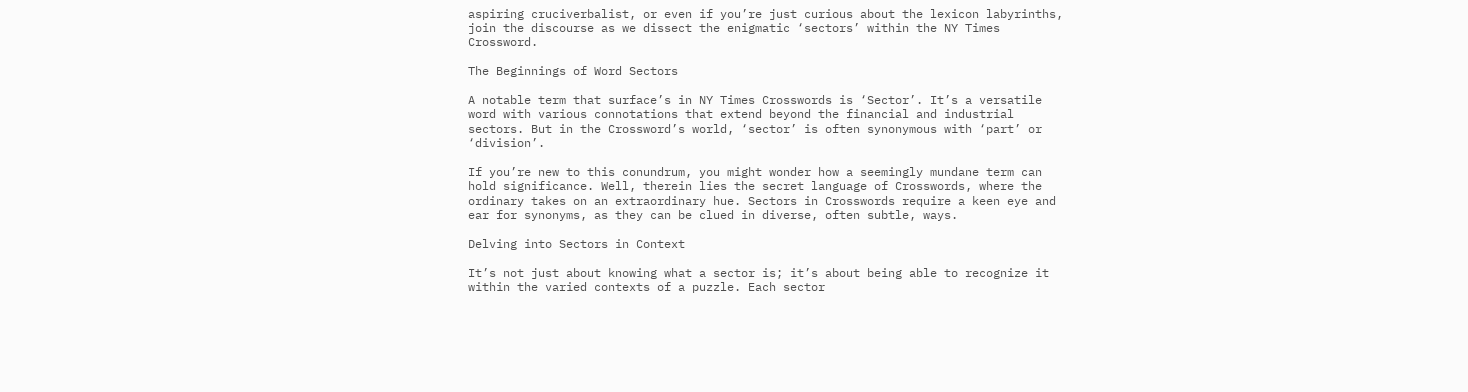aspiring cruciverbalist, or even if you’re just curious about the lexicon labyrinths, join the discourse as we dissect the enigmatic ‘sectors’ within the NY Times Crossword.

The Beginnings of Word Sectors

A notable term that surface’s in NY Times Crosswords is ‘Sector’. It’s a versatile word with various connotations that extend beyond the financial and industrial sectors. But in the Crossword’s world, ‘sector’ is often synonymous with ‘part’ or ‘division’.

If you’re new to this conundrum, you might wonder how a seemingly mundane term can hold significance. Well, therein lies the secret language of Crosswords, where the ordinary takes on an extraordinary hue. Sectors in Crosswords require a keen eye and ear for synonyms, as they can be clued in diverse, often subtle, ways.

Delving into Sectors in Context

It’s not just about knowing what a sector is; it’s about being able to recognize it within the varied contexts of a puzzle. Each sector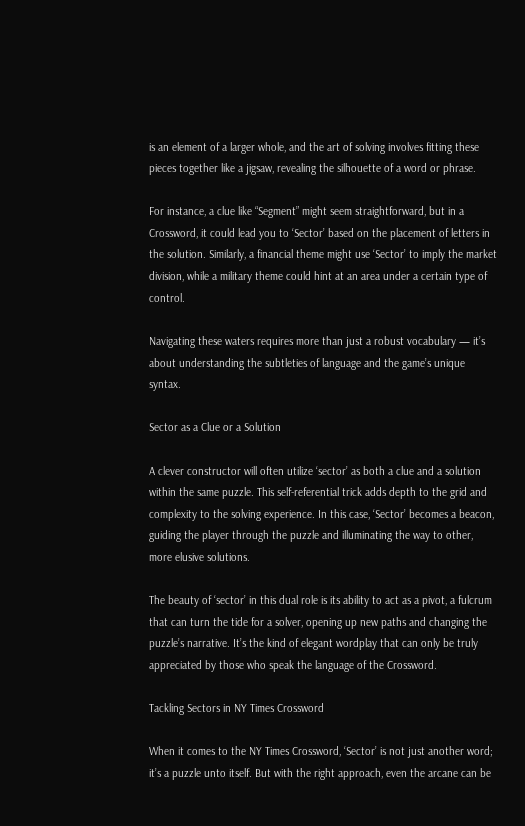is an element of a larger whole, and the art of solving involves fitting these pieces together like a jigsaw, revealing the silhouette of a word or phrase.

For instance, a clue like “Segment” might seem straightforward, but in a Crossword, it could lead you to ‘Sector’ based on the placement of letters in the solution. Similarly, a financial theme might use ‘Sector’ to imply the market division, while a military theme could hint at an area under a certain type of control.

Navigating these waters requires more than just a robust vocabulary — it’s about understanding the subtleties of language and the game’s unique syntax.

Sector as a Clue or a Solution

A clever constructor will often utilize ‘sector’ as both a clue and a solution within the same puzzle. This self-referential trick adds depth to the grid and complexity to the solving experience. In this case, ‘Sector’ becomes a beacon, guiding the player through the puzzle and illuminating the way to other, more elusive solutions.

The beauty of ‘sector’ in this dual role is its ability to act as a pivot, a fulcrum that can turn the tide for a solver, opening up new paths and changing the puzzle’s narrative. It’s the kind of elegant wordplay that can only be truly appreciated by those who speak the language of the Crossword.

Tackling Sectors in NY Times Crossword

When it comes to the NY Times Crossword, ‘Sector’ is not just another word; it’s a puzzle unto itself. But with the right approach, even the arcane can be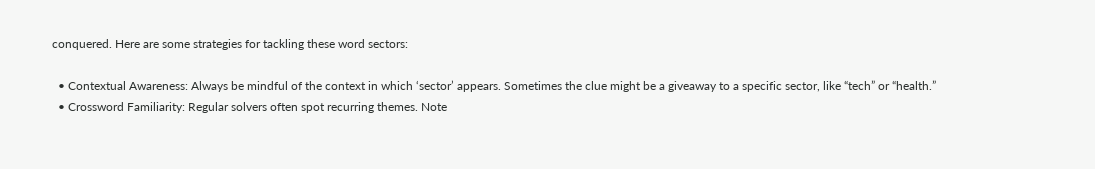conquered. Here are some strategies for tackling these word sectors:

  • Contextual Awareness: Always be mindful of the context in which ‘sector’ appears. Sometimes the clue might be a giveaway to a specific sector, like “tech” or “health.”
  • Crossword Familiarity: Regular solvers often spot recurring themes. Note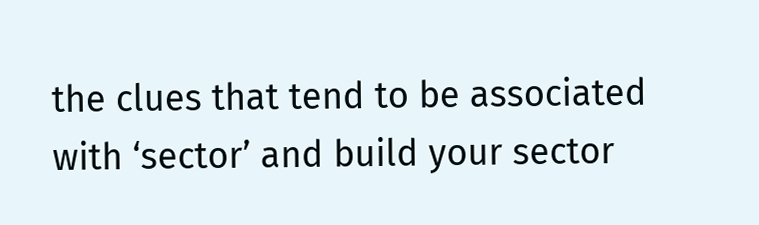the clues that tend to be associated with ‘sector’ and build your sector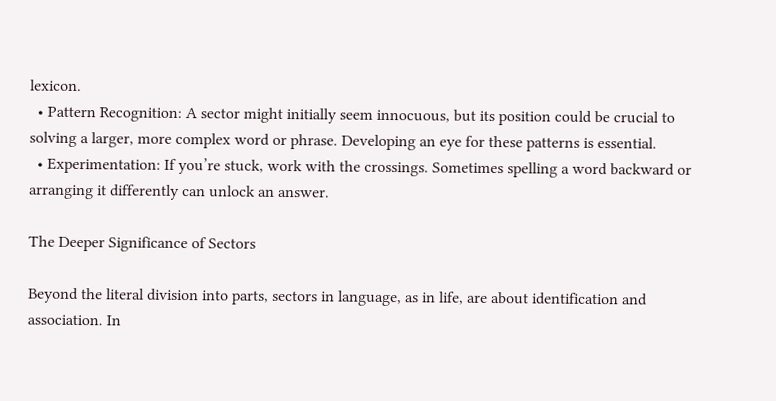lexicon.
  • Pattern Recognition: A sector might initially seem innocuous, but its position could be crucial to solving a larger, more complex word or phrase. Developing an eye for these patterns is essential.
  • Experimentation: If you’re stuck, work with the crossings. Sometimes spelling a word backward or arranging it differently can unlock an answer.

The Deeper Significance of Sectors

Beyond the literal division into parts, sectors in language, as in life, are about identification and association. In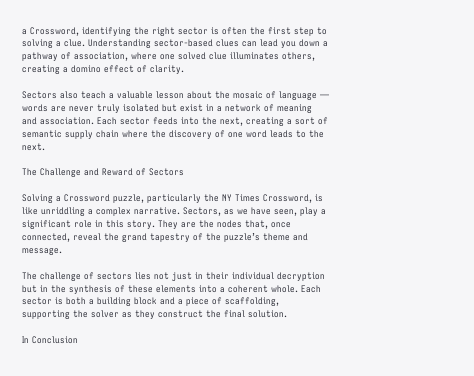a Crossword, identifying the right sector is often the first step to solving a clue. Understanding sector-based clues can lead you down a pathway of association, where one solved clue illuminates others, creating a domino effect of clarity.

Sectors also teach a valuable lesson about the mosaic of language — words are never truly isolated but exist in a network of meaning and association. Each sector feeds into the next, creating a sort of semantic supply chain where the discovery of one word leads to the next.

The Challenge and Reward of Sectors

Solving a Crossword puzzle, particularly the NY Times Crossword, is like unriddling a complex narrative. Sectors, as we have seen, play a significant role in this story. They are the nodes that, once connected, reveal the grand tapestry of the puzzle’s theme and message.

The challenge of sectors lies not just in their individual decryption but in the synthesis of these elements into a coherent whole. Each sector is both a building block and a piece of scaffolding, supporting the solver as they construct the final solution.

In Conclusion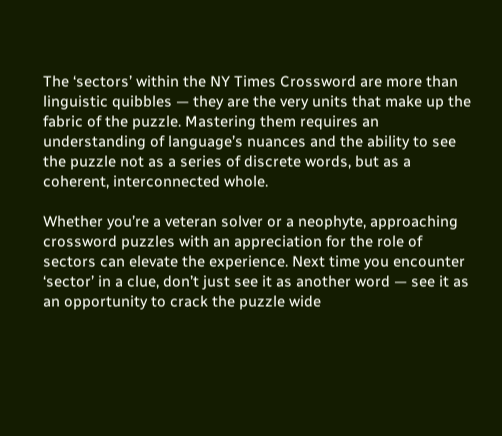The ‘sectors’ within the NY Times Crossword are more than linguistic quibbles — they are the very units that make up the fabric of the puzzle. Mastering them requires an understanding of language’s nuances and the ability to see the puzzle not as a series of discrete words, but as a coherent, interconnected whole.

Whether you’re a veteran solver or a neophyte, approaching crossword puzzles with an appreciation for the role of sectors can elevate the experience. Next time you encounter ‘sector’ in a clue, don’t just see it as another word — see it as an opportunity to crack the puzzle wide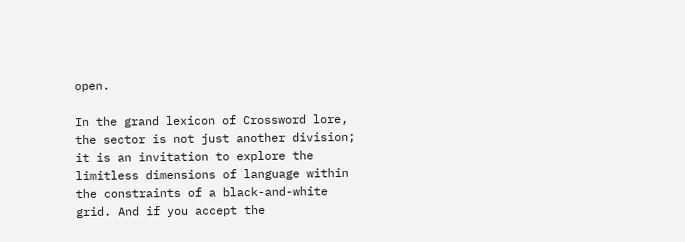open.

In the grand lexicon of Crossword lore, the sector is not just another division; it is an invitation to explore the limitless dimensions of language within the constraints of a black-and-white grid. And if you accept the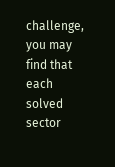challenge, you may find that each solved sector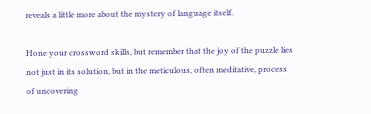reveals a little more about the mystery of language itself.

Hone your crossword skills, but remember that the joy of the puzzle lies not just in its solution, but in the meticulous, often meditative, process of uncovering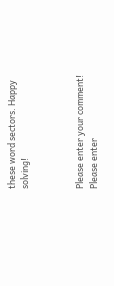these word sectors. Happy solving!



Please enter your comment!
Please enter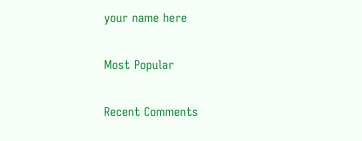your name here

Most Popular

Recent Comments